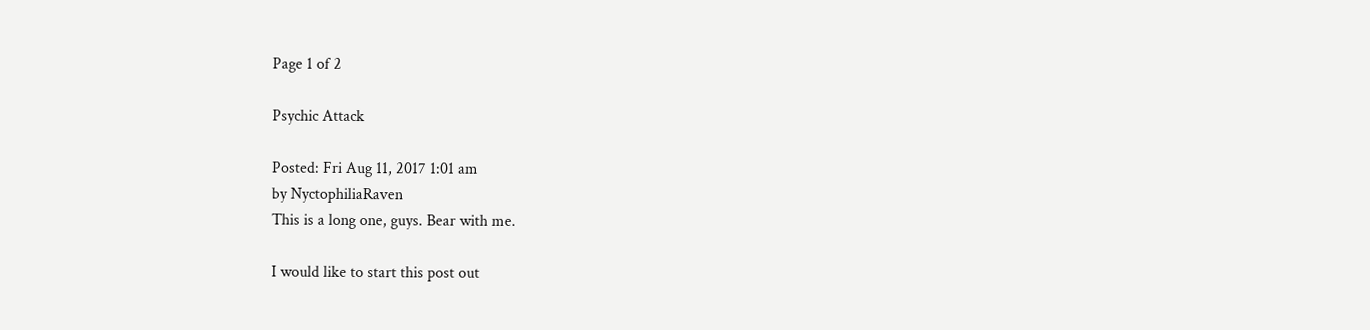Page 1 of 2

Psychic Attack

Posted: Fri Aug 11, 2017 1:01 am
by NyctophiliaRaven
This is a long one, guys. Bear with me.

I would like to start this post out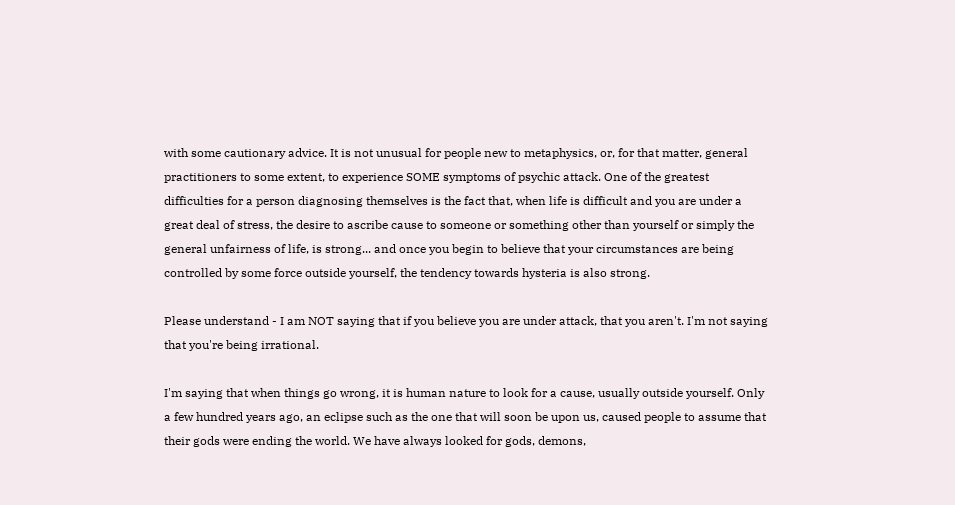with some cautionary advice. It is not unusual for people new to metaphysics, or, for that matter, general practitioners to some extent, to experience SOME symptoms of psychic attack. One of the greatest difficulties for a person diagnosing themselves is the fact that, when life is difficult and you are under a great deal of stress, the desire to ascribe cause to someone or something other than yourself or simply the general unfairness of life, is strong... and once you begin to believe that your circumstances are being controlled by some force outside yourself, the tendency towards hysteria is also strong.

Please understand - I am NOT saying that if you believe you are under attack, that you aren't. I'm not saying that you're being irrational.

I'm saying that when things go wrong, it is human nature to look for a cause, usually outside yourself. Only a few hundred years ago, an eclipse such as the one that will soon be upon us, caused people to assume that their gods were ending the world. We have always looked for gods, demons,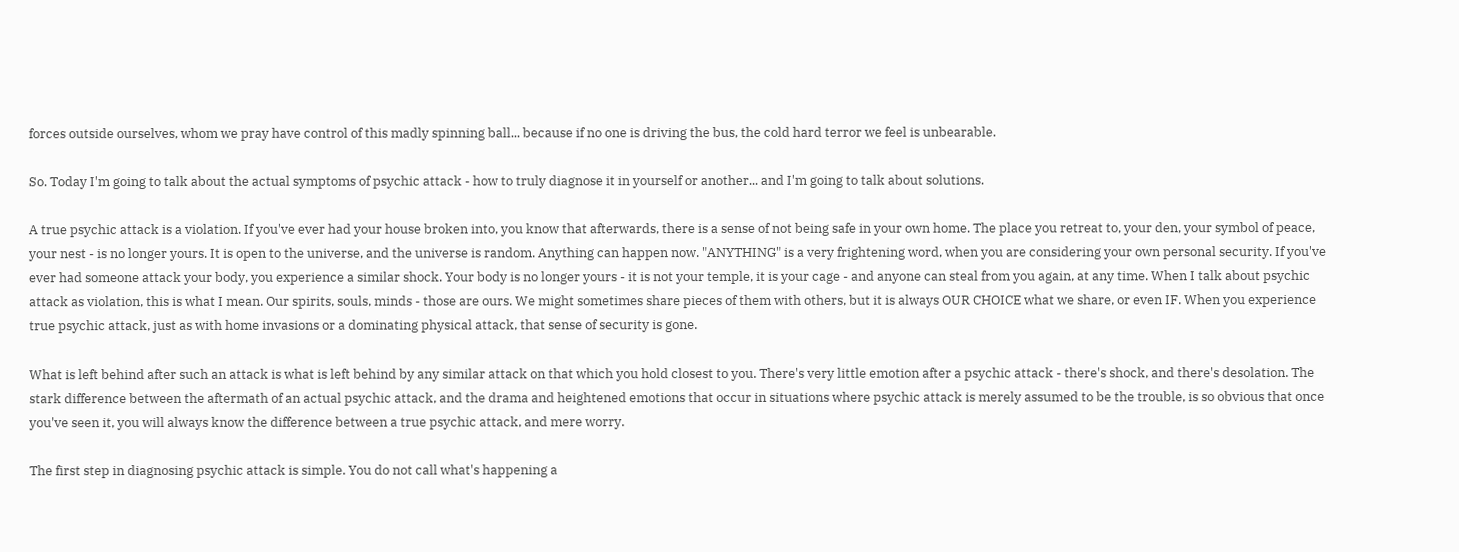forces outside ourselves, whom we pray have control of this madly spinning ball... because if no one is driving the bus, the cold hard terror we feel is unbearable.

So. Today I'm going to talk about the actual symptoms of psychic attack - how to truly diagnose it in yourself or another... and I'm going to talk about solutions.

A true psychic attack is a violation. If you've ever had your house broken into, you know that afterwards, there is a sense of not being safe in your own home. The place you retreat to, your den, your symbol of peace, your nest - is no longer yours. It is open to the universe, and the universe is random. Anything can happen now. "ANYTHING" is a very frightening word, when you are considering your own personal security. If you've ever had someone attack your body, you experience a similar shock. Your body is no longer yours - it is not your temple, it is your cage - and anyone can steal from you again, at any time. When I talk about psychic attack as violation, this is what I mean. Our spirits, souls, minds - those are ours. We might sometimes share pieces of them with others, but it is always OUR CHOICE what we share, or even IF. When you experience true psychic attack, just as with home invasions or a dominating physical attack, that sense of security is gone.

What is left behind after such an attack is what is left behind by any similar attack on that which you hold closest to you. There's very little emotion after a psychic attack - there's shock, and there's desolation. The stark difference between the aftermath of an actual psychic attack, and the drama and heightened emotions that occur in situations where psychic attack is merely assumed to be the trouble, is so obvious that once you've seen it, you will always know the difference between a true psychic attack, and mere worry.

The first step in diagnosing psychic attack is simple. You do not call what's happening a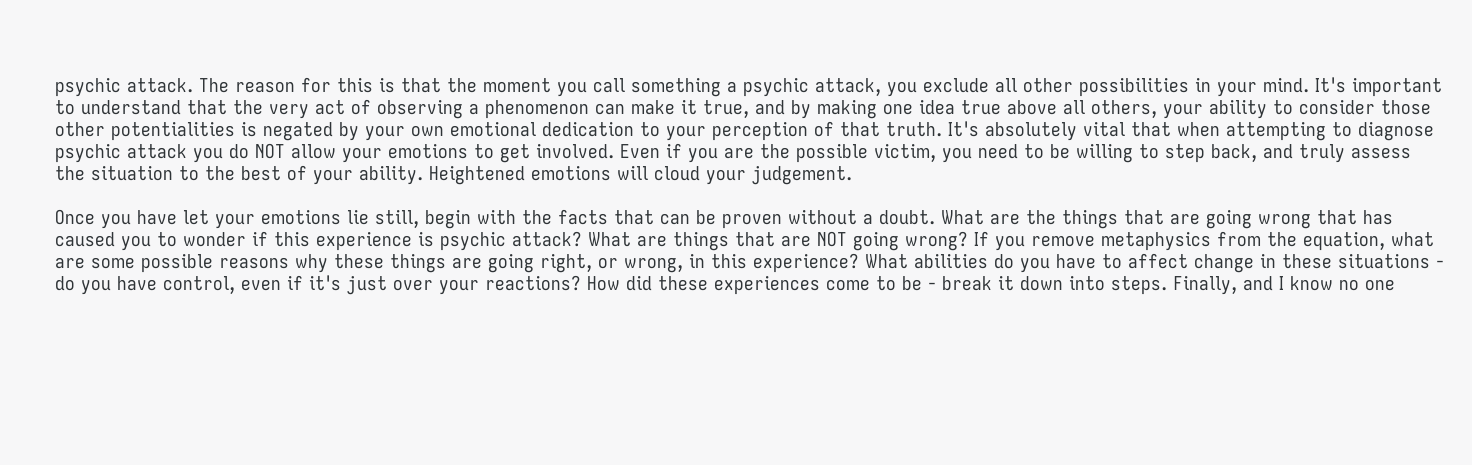psychic attack. The reason for this is that the moment you call something a psychic attack, you exclude all other possibilities in your mind. It's important to understand that the very act of observing a phenomenon can make it true, and by making one idea true above all others, your ability to consider those other potentialities is negated by your own emotional dedication to your perception of that truth. It's absolutely vital that when attempting to diagnose psychic attack you do NOT allow your emotions to get involved. Even if you are the possible victim, you need to be willing to step back, and truly assess the situation to the best of your ability. Heightened emotions will cloud your judgement.

Once you have let your emotions lie still, begin with the facts that can be proven without a doubt. What are the things that are going wrong that has caused you to wonder if this experience is psychic attack? What are things that are NOT going wrong? If you remove metaphysics from the equation, what are some possible reasons why these things are going right, or wrong, in this experience? What abilities do you have to affect change in these situations - do you have control, even if it's just over your reactions? How did these experiences come to be - break it down into steps. Finally, and I know no one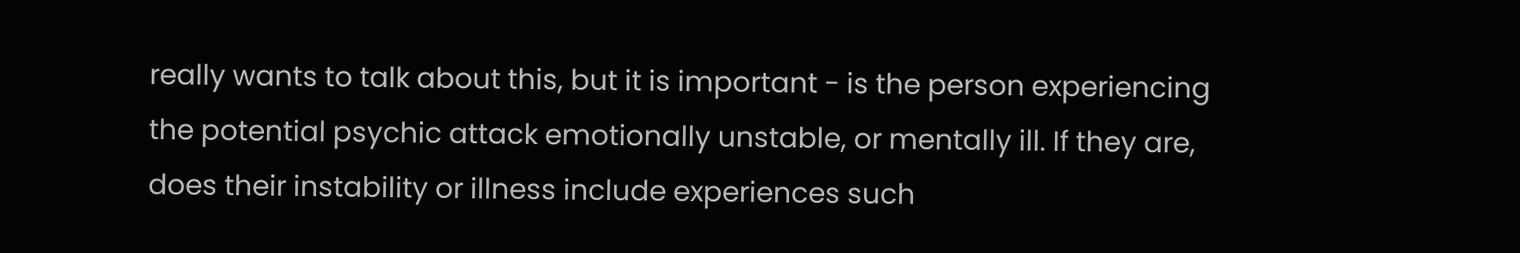really wants to talk about this, but it is important - is the person experiencing the potential psychic attack emotionally unstable, or mentally ill. If they are, does their instability or illness include experiences such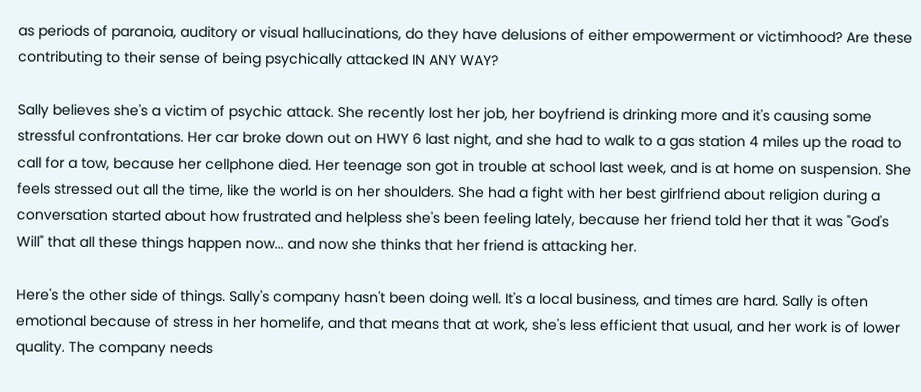as periods of paranoia, auditory or visual hallucinations, do they have delusions of either empowerment or victimhood? Are these contributing to their sense of being psychically attacked IN ANY WAY?

Sally believes she's a victim of psychic attack. She recently lost her job, her boyfriend is drinking more and it's causing some stressful confrontations. Her car broke down out on HWY 6 last night, and she had to walk to a gas station 4 miles up the road to call for a tow, because her cellphone died. Her teenage son got in trouble at school last week, and is at home on suspension. She feels stressed out all the time, like the world is on her shoulders. She had a fight with her best girlfriend about religion during a conversation started about how frustrated and helpless she's been feeling lately, because her friend told her that it was "God's Will" that all these things happen now... and now she thinks that her friend is attacking her.

Here's the other side of things. Sally's company hasn't been doing well. It's a local business, and times are hard. Sally is often emotional because of stress in her homelife, and that means that at work, she's less efficient that usual, and her work is of lower quality. The company needs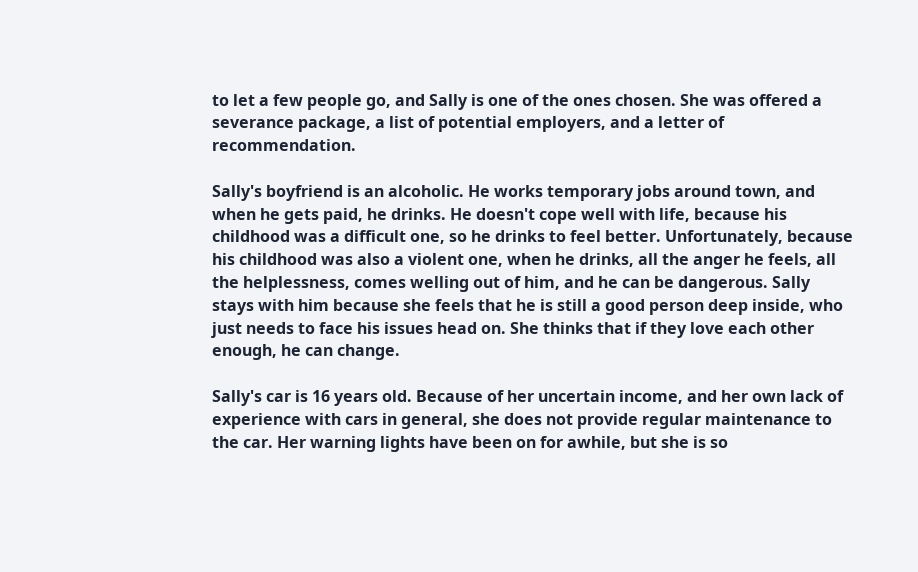to let a few people go, and Sally is one of the ones chosen. She was offered a severance package, a list of potential employers, and a letter of recommendation.

Sally's boyfriend is an alcoholic. He works temporary jobs around town, and when he gets paid, he drinks. He doesn't cope well with life, because his childhood was a difficult one, so he drinks to feel better. Unfortunately, because his childhood was also a violent one, when he drinks, all the anger he feels, all the helplessness, comes welling out of him, and he can be dangerous. Sally stays with him because she feels that he is still a good person deep inside, who just needs to face his issues head on. She thinks that if they love each other enough, he can change.

Sally's car is 16 years old. Because of her uncertain income, and her own lack of experience with cars in general, she does not provide regular maintenance to the car. Her warning lights have been on for awhile, but she is so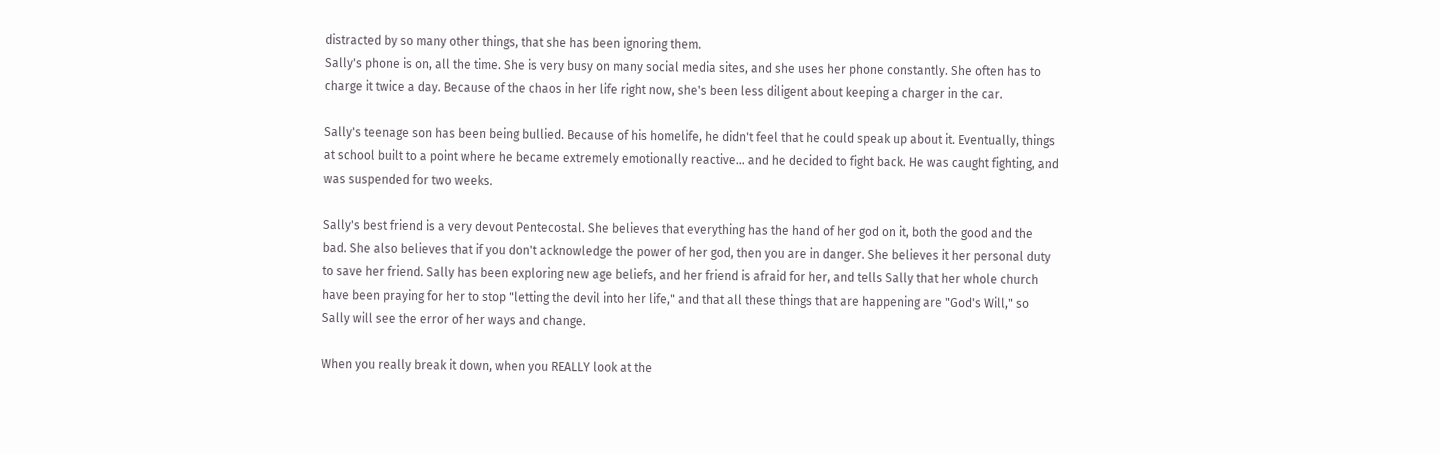distracted by so many other things, that she has been ignoring them.
Sally's phone is on, all the time. She is very busy on many social media sites, and she uses her phone constantly. She often has to charge it twice a day. Because of the chaos in her life right now, she's been less diligent about keeping a charger in the car.

Sally's teenage son has been being bullied. Because of his homelife, he didn't feel that he could speak up about it. Eventually, things at school built to a point where he became extremely emotionally reactive... and he decided to fight back. He was caught fighting, and was suspended for two weeks.

Sally's best friend is a very devout Pentecostal. She believes that everything has the hand of her god on it, both the good and the bad. She also believes that if you don't acknowledge the power of her god, then you are in danger. She believes it her personal duty to save her friend. Sally has been exploring new age beliefs, and her friend is afraid for her, and tells Sally that her whole church have been praying for her to stop "letting the devil into her life," and that all these things that are happening are "God's Will," so Sally will see the error of her ways and change.

When you really break it down, when you REALLY look at the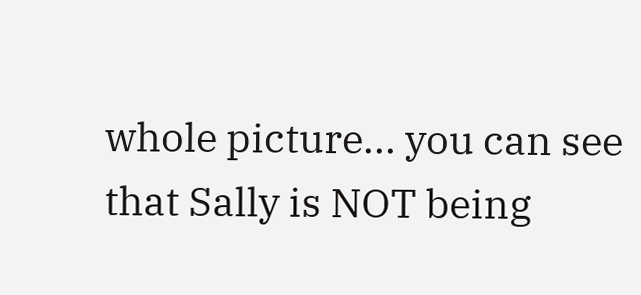whole picture... you can see that Sally is NOT being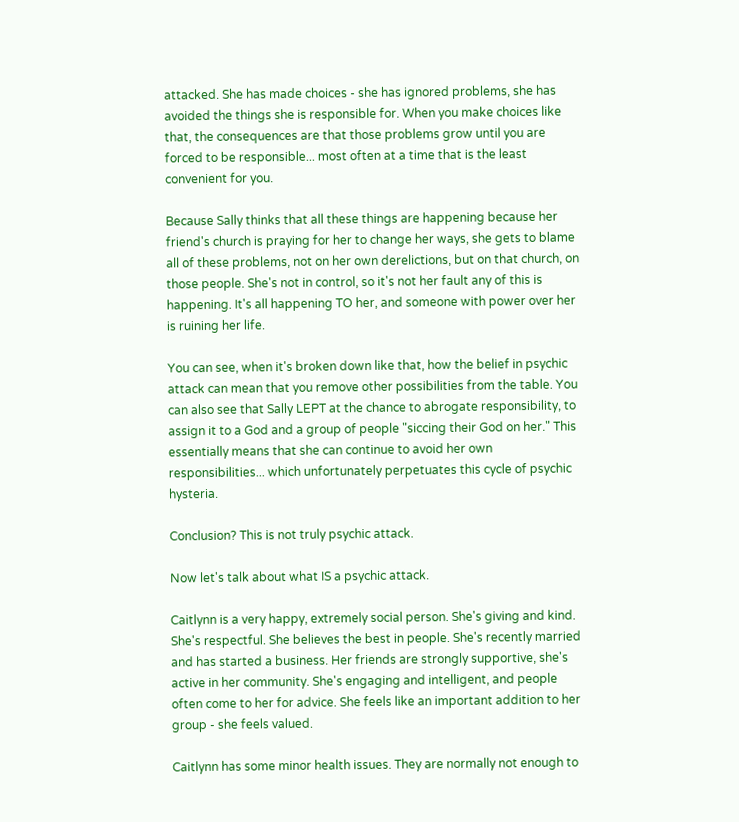attacked. She has made choices - she has ignored problems, she has avoided the things she is responsible for. When you make choices like that, the consequences are that those problems grow until you are forced to be responsible... most often at a time that is the least convenient for you.

Because Sally thinks that all these things are happening because her friend's church is praying for her to change her ways, she gets to blame all of these problems, not on her own derelictions, but on that church, on those people. She's not in control, so it's not her fault any of this is happening. It's all happening TO her, and someone with power over her is ruining her life.

You can see, when it's broken down like that, how the belief in psychic attack can mean that you remove other possibilities from the table. You can also see that Sally LEPT at the chance to abrogate responsibility, to assign it to a God and a group of people "siccing their God on her." This essentially means that she can continue to avoid her own responsibilities... which unfortunately perpetuates this cycle of psychic hysteria.

Conclusion? This is not truly psychic attack.

Now let's talk about what IS a psychic attack.

Caitlynn is a very happy, extremely social person. She's giving and kind. She's respectful. She believes the best in people. She's recently married and has started a business. Her friends are strongly supportive, she's active in her community. She's engaging and intelligent, and people often come to her for advice. She feels like an important addition to her group - she feels valued.

Caitlynn has some minor health issues. They are normally not enough to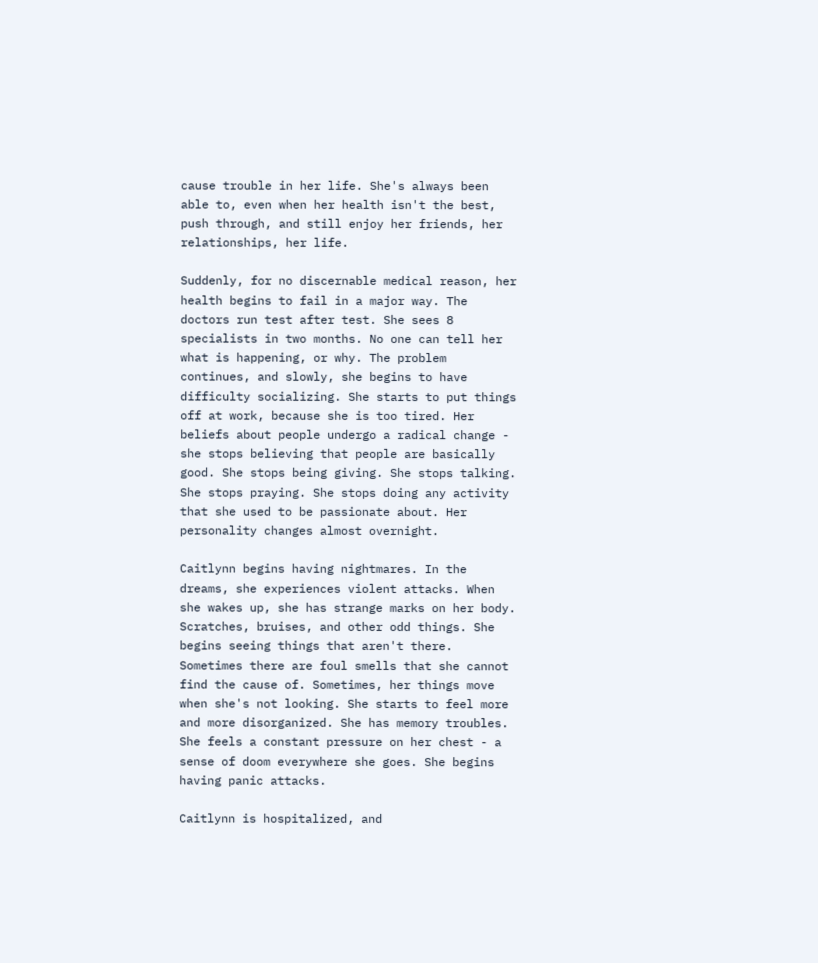cause trouble in her life. She's always been able to, even when her health isn't the best, push through, and still enjoy her friends, her relationships, her life.

Suddenly, for no discernable medical reason, her health begins to fail in a major way. The doctors run test after test. She sees 8 specialists in two months. No one can tell her what is happening, or why. The problem continues, and slowly, she begins to have difficulty socializing. She starts to put things off at work, because she is too tired. Her beliefs about people undergo a radical change - she stops believing that people are basically good. She stops being giving. She stops talking. She stops praying. She stops doing any activity that she used to be passionate about. Her personality changes almost overnight.

Caitlynn begins having nightmares. In the dreams, she experiences violent attacks. When she wakes up, she has strange marks on her body. Scratches, bruises, and other odd things. She begins seeing things that aren't there. Sometimes there are foul smells that she cannot find the cause of. Sometimes, her things move when she's not looking. She starts to feel more and more disorganized. She has memory troubles. She feels a constant pressure on her chest - a sense of doom everywhere she goes. She begins having panic attacks.

Caitlynn is hospitalized, and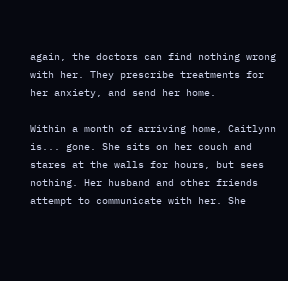again, the doctors can find nothing wrong with her. They prescribe treatments for her anxiety, and send her home.

Within a month of arriving home, Caitlynn is... gone. She sits on her couch and stares at the walls for hours, but sees nothing. Her husband and other friends attempt to communicate with her. She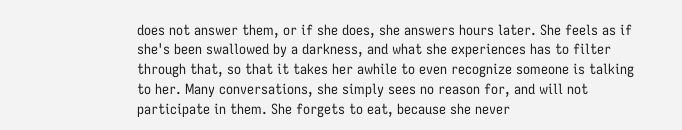does not answer them, or if she does, she answers hours later. She feels as if she's been swallowed by a darkness, and what she experiences has to filter through that, so that it takes her awhile to even recognize someone is talking to her. Many conversations, she simply sees no reason for, and will not participate in them. She forgets to eat, because she never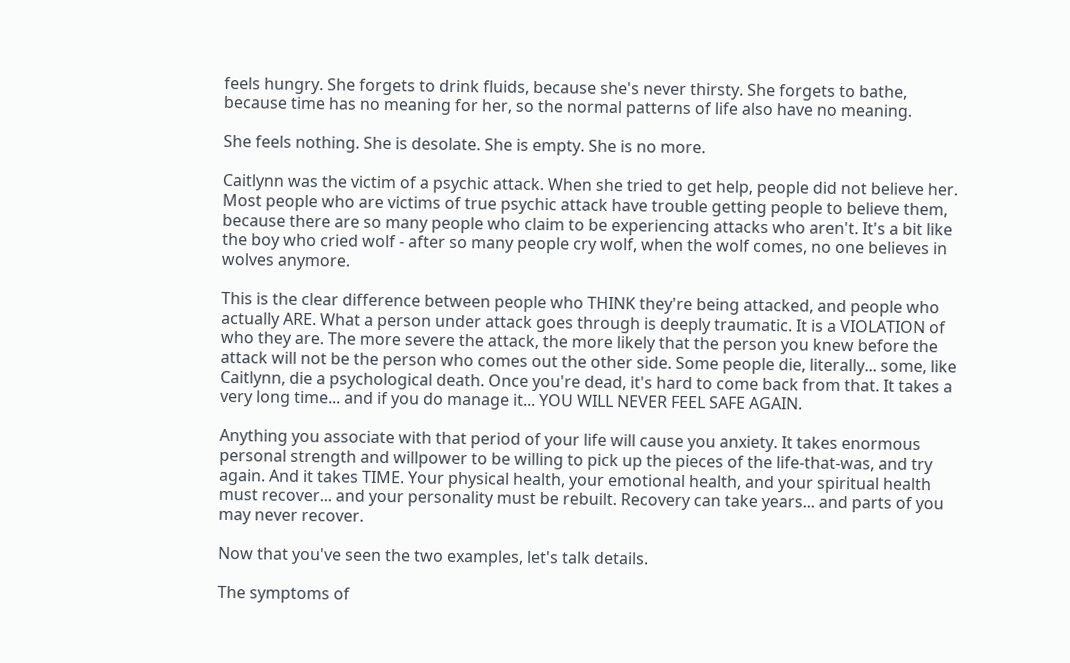feels hungry. She forgets to drink fluids, because she's never thirsty. She forgets to bathe, because time has no meaning for her, so the normal patterns of life also have no meaning.

She feels nothing. She is desolate. She is empty. She is no more.

Caitlynn was the victim of a psychic attack. When she tried to get help, people did not believe her. Most people who are victims of true psychic attack have trouble getting people to believe them, because there are so many people who claim to be experiencing attacks who aren't. It's a bit like the boy who cried wolf - after so many people cry wolf, when the wolf comes, no one believes in wolves anymore.

This is the clear difference between people who THINK they're being attacked, and people who actually ARE. What a person under attack goes through is deeply traumatic. It is a VIOLATION of who they are. The more severe the attack, the more likely that the person you knew before the attack will not be the person who comes out the other side. Some people die, literally... some, like Caitlynn, die a psychological death. Once you're dead, it's hard to come back from that. It takes a very long time... and if you do manage it... YOU WILL NEVER FEEL SAFE AGAIN.

Anything you associate with that period of your life will cause you anxiety. It takes enormous personal strength and willpower to be willing to pick up the pieces of the life-that-was, and try again. And it takes TIME. Your physical health, your emotional health, and your spiritual health must recover... and your personality must be rebuilt. Recovery can take years... and parts of you may never recover.

Now that you've seen the two examples, let's talk details.

The symptoms of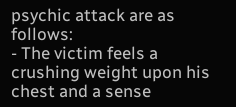psychic attack are as follows:
- The victim feels a crushing weight upon his chest and a sense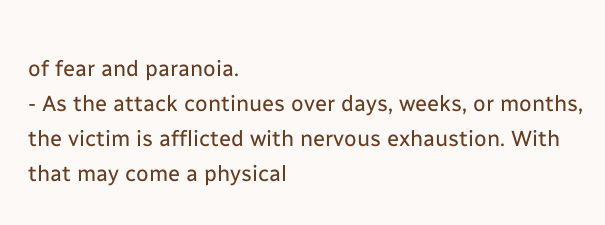of fear and paranoia.
- As the attack continues over days, weeks, or months, the victim is afflicted with nervous exhaustion. With that may come a physical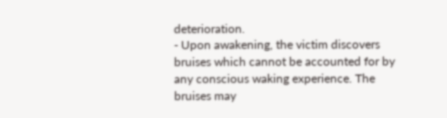deterioration.
- Upon awakening, the victim discovers bruises which cannot be accounted for by any conscious waking experience. The bruises may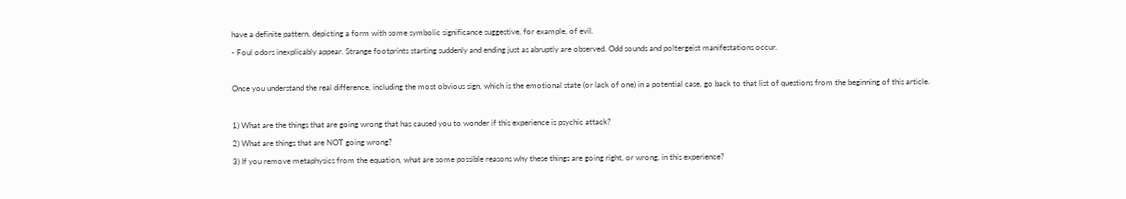have a definite pattern, depicting a form with some symbolic significance suggestive, for example, of evil.
- Foul odors inexplicably appear. Strange footprints starting suddenly and ending just as abruptly are observed. Odd sounds and poltergeist manifestations occur.

Once you understand the real difference, including the most obvious sign, which is the emotional state (or lack of one) in a potential case, go back to that list of questions from the beginning of this article.

1) What are the things that are going wrong that has caused you to wonder if this experience is psychic attack?
2) What are things that are NOT going wrong?
3) If you remove metaphysics from the equation, what are some possible reasons why these things are going right, or wrong, in this experience?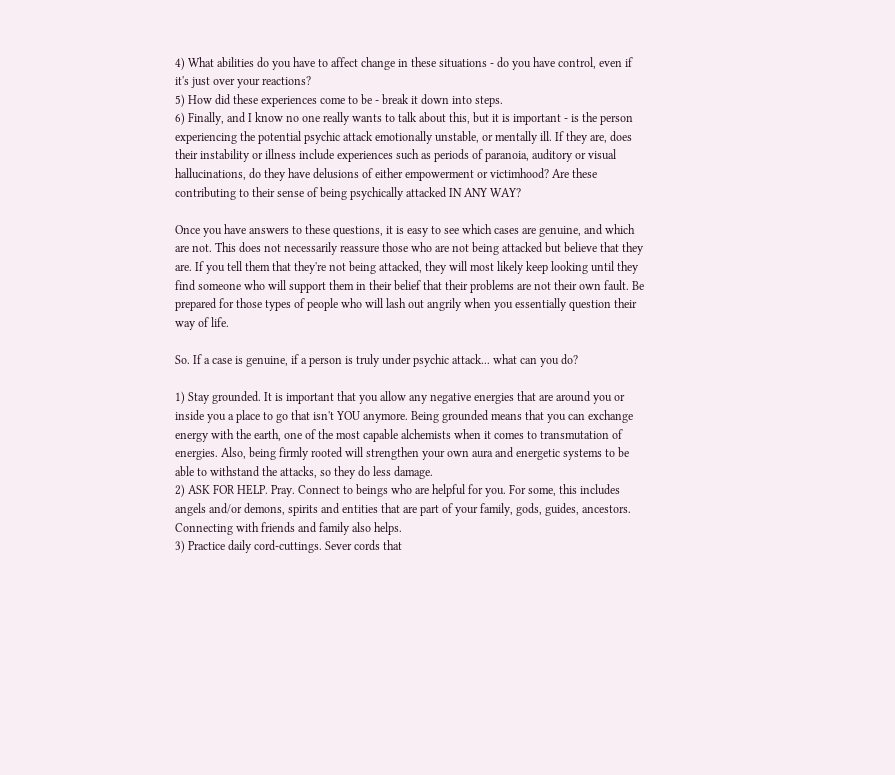4) What abilities do you have to affect change in these situations - do you have control, even if it's just over your reactions?
5) How did these experiences come to be - break it down into steps.
6) Finally, and I know no one really wants to talk about this, but it is important - is the person experiencing the potential psychic attack emotionally unstable, or mentally ill. If they are, does their instability or illness include experiences such as periods of paranoia, auditory or visual hallucinations, do they have delusions of either empowerment or victimhood? Are these contributing to their sense of being psychically attacked IN ANY WAY?

Once you have answers to these questions, it is easy to see which cases are genuine, and which are not. This does not necessarily reassure those who are not being attacked but believe that they are. If you tell them that they're not being attacked, they will most likely keep looking until they find someone who will support them in their belief that their problems are not their own fault. Be prepared for those types of people who will lash out angrily when you essentially question their way of life.

So. If a case is genuine, if a person is truly under psychic attack... what can you do?

1) Stay grounded. It is important that you allow any negative energies that are around you or inside you a place to go that isn't YOU anymore. Being grounded means that you can exchange energy with the earth, one of the most capable alchemists when it comes to transmutation of energies. Also, being firmly rooted will strengthen your own aura and energetic systems to be able to withstand the attacks, so they do less damage.
2) ASK FOR HELP. Pray. Connect to beings who are helpful for you. For some, this includes angels and/or demons, spirits and entities that are part of your family, gods, guides, ancestors. Connecting with friends and family also helps.
3) Practice daily cord-cuttings. Sever cords that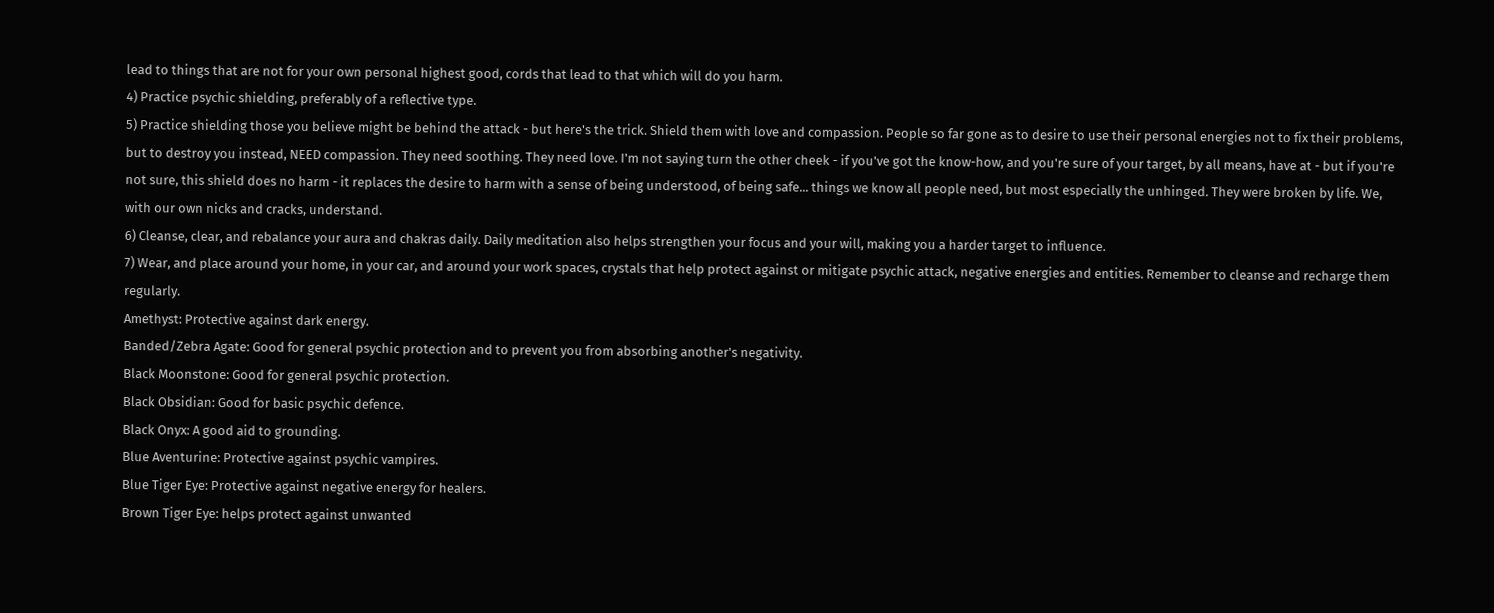lead to things that are not for your own personal highest good, cords that lead to that which will do you harm.
4) Practice psychic shielding, preferably of a reflective type.
5) Practice shielding those you believe might be behind the attack - but here's the trick. Shield them with love and compassion. People so far gone as to desire to use their personal energies not to fix their problems, but to destroy you instead, NEED compassion. They need soothing. They need love. I'm not saying turn the other cheek - if you've got the know-how, and you're sure of your target, by all means, have at - but if you're not sure, this shield does no harm - it replaces the desire to harm with a sense of being understood, of being safe... things we know all people need, but most especially the unhinged. They were broken by life. We, with our own nicks and cracks, understand.
6) Cleanse, clear, and rebalance your aura and chakras daily. Daily meditation also helps strengthen your focus and your will, making you a harder target to influence.
7) Wear, and place around your home, in your car, and around your work spaces, crystals that help protect against or mitigate psychic attack, negative energies and entities. Remember to cleanse and recharge them regularly.
Amethyst: Protective against dark energy.
Banded/Zebra Agate: Good for general psychic protection and to prevent you from absorbing another's negativity.
Black Moonstone: Good for general psychic protection.
Black Obsidian: Good for basic psychic defence.
Black Onyx: A good aid to grounding.
Blue Aventurine: Protective against psychic vampires.
Blue Tiger Eye: Protective against negative energy for healers.
Brown Tiger Eye: helps protect against unwanted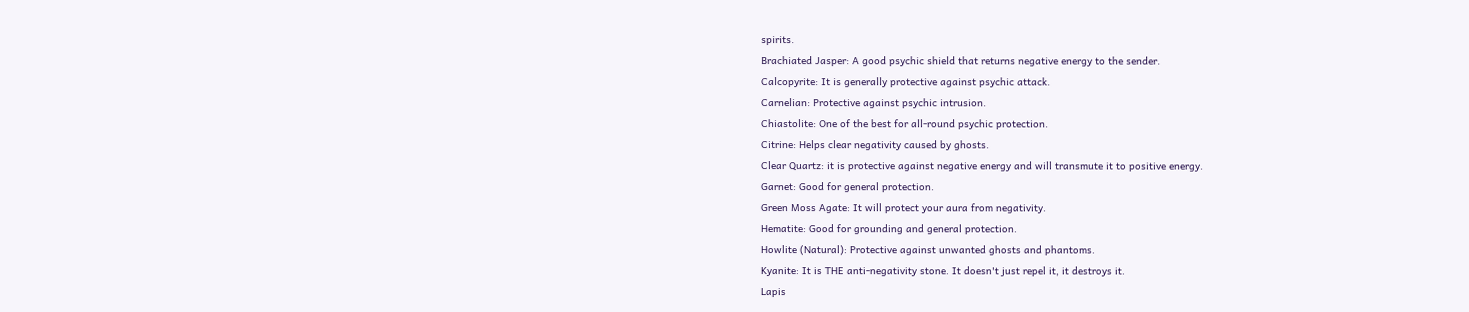spirits.
Brachiated Jasper: A good psychic shield that returns negative energy to the sender.
Calcopyrite: It is generally protective against psychic attack.
Carnelian: Protective against psychic intrusion.
Chiastolite: One of the best for all-round psychic protection.
Citrine: Helps clear negativity caused by ghosts.
Clear Quartz: it is protective against negative energy and will transmute it to positive energy.
Garnet: Good for general protection.
Green Moss Agate: It will protect your aura from negativity.
Hematite: Good for grounding and general protection.
Howlite (Natural): Protective against unwanted ghosts and phantoms.
Kyanite: It is THE anti-negativity stone. It doesn't just repel it, it destroys it.
Lapis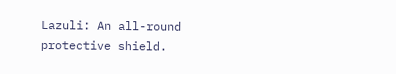Lazuli: An all-round protective shield.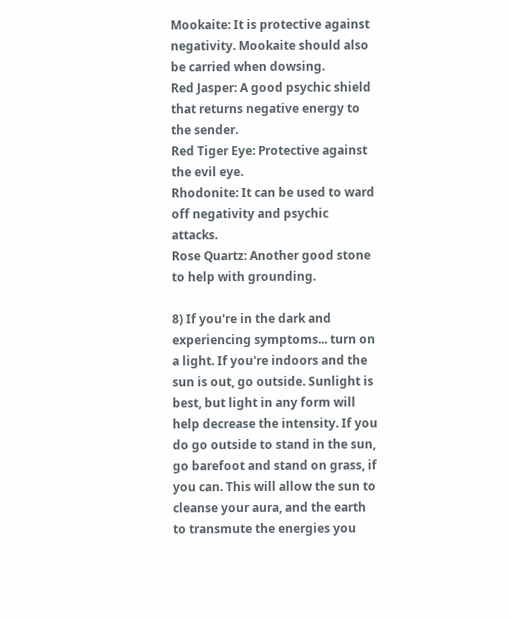Mookaite: It is protective against negativity. Mookaite should also be carried when dowsing.
Red Jasper: A good psychic shield that returns negative energy to the sender.
Red Tiger Eye: Protective against the evil eye.
Rhodonite: It can be used to ward off negativity and psychic attacks.
Rose Quartz: Another good stone to help with grounding.

8) If you're in the dark and experiencing symptoms... turn on a light. If you're indoors and the sun is out, go outside. Sunlight is best, but light in any form will help decrease the intensity. If you do go outside to stand in the sun, go barefoot and stand on grass, if you can. This will allow the sun to cleanse your aura, and the earth to transmute the energies you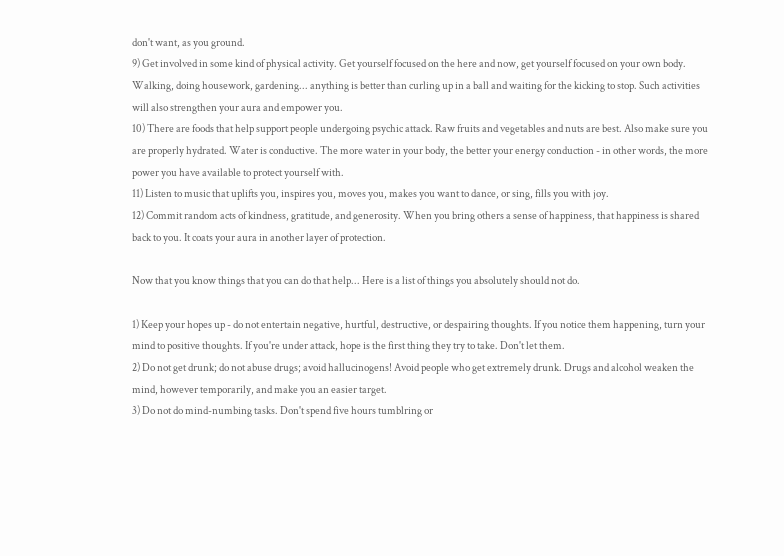don't want, as you ground.
9) Get involved in some kind of physical activity. Get yourself focused on the here and now, get yourself focused on your own body. Walking, doing housework, gardening... anything is better than curling up in a ball and waiting for the kicking to stop. Such activities will also strengthen your aura and empower you.
10) There are foods that help support people undergoing psychic attack. Raw fruits and vegetables and nuts are best. Also make sure you are properly hydrated. Water is conductive. The more water in your body, the better your energy conduction - in other words, the more power you have available to protect yourself with.
11) Listen to music that uplifts you, inspires you, moves you, makes you want to dance, or sing, fills you with joy.
12) Commit random acts of kindness, gratitude, and generosity. When you bring others a sense of happiness, that happiness is shared back to you. It coats your aura in another layer of protection.

Now that you know things that you can do that help... Here is a list of things you absolutely should not do.

1) Keep your hopes up - do not entertain negative, hurtful, destructive, or despairing thoughts. If you notice them happening, turn your mind to positive thoughts. If you're under attack, hope is the first thing they try to take. Don't let them.
2) Do not get drunk; do not abuse drugs; avoid hallucinogens! Avoid people who get extremely drunk. Drugs and alcohol weaken the mind, however temporarily, and make you an easier target.
3) Do not do mind-numbing tasks. Don't spend five hours tumblring or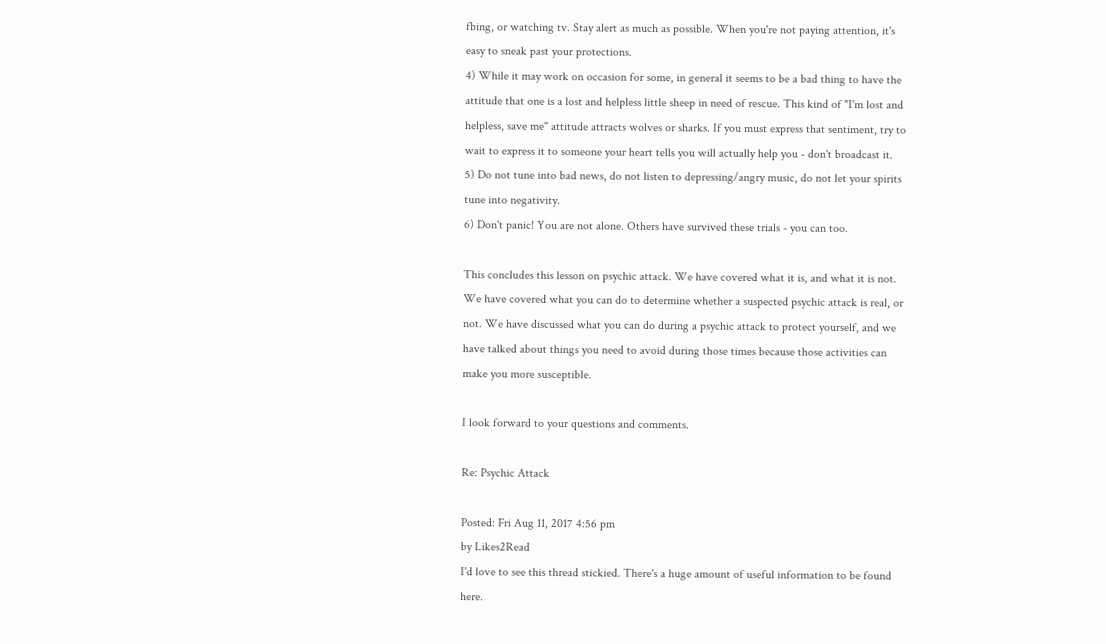fbing, or watching tv. Stay alert as much as possible. When you're not paying attention, it's easy to sneak past your protections.
4) While it may work on occasion for some, in general it seems to be a bad thing to have the attitude that one is a lost and helpless little sheep in need of rescue. This kind of "I'm lost and helpless, save me" attitude attracts wolves or sharks. If you must express that sentiment, try to wait to express it to someone your heart tells you will actually help you - don't broadcast it.
5) Do not tune into bad news, do not listen to depressing/angry music, do not let your spirits tune into negativity.
6) Don't panic! You are not alone. Others have survived these trials - you can too.

This concludes this lesson on psychic attack. We have covered what it is, and what it is not. We have covered what you can do to determine whether a suspected psychic attack is real, or not. We have discussed what you can do during a psychic attack to protect yourself, and we have talked about things you need to avoid during those times because those activities can make you more susceptible.

I look forward to your questions and comments.

Re: Psychic Attack

Posted: Fri Aug 11, 2017 4:56 pm
by Likes2Read
I'd love to see this thread stickied. There's a huge amount of useful information to be found here.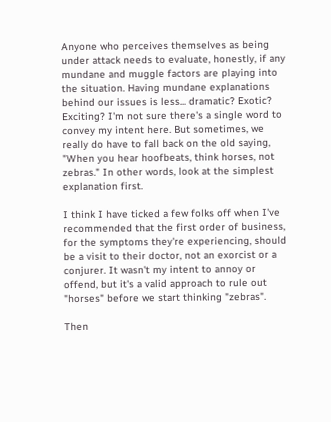Anyone who perceives themselves as being under attack needs to evaluate, honestly, if any mundane and muggle factors are playing into the situation. Having mundane explanations behind our issues is less... dramatic? Exotic? Exciting? I'm not sure there's a single word to convey my intent here. But sometimes, we really do have to fall back on the old saying, "When you hear hoofbeats, think horses, not zebras." In other words, look at the simplest explanation first.

I think I have ticked a few folks off when I've recommended that the first order of business, for the symptoms they're experiencing, should be a visit to their doctor, not an exorcist or a conjurer. It wasn't my intent to annoy or offend, but it's a valid approach to rule out "horses" before we start thinking "zebras".

Then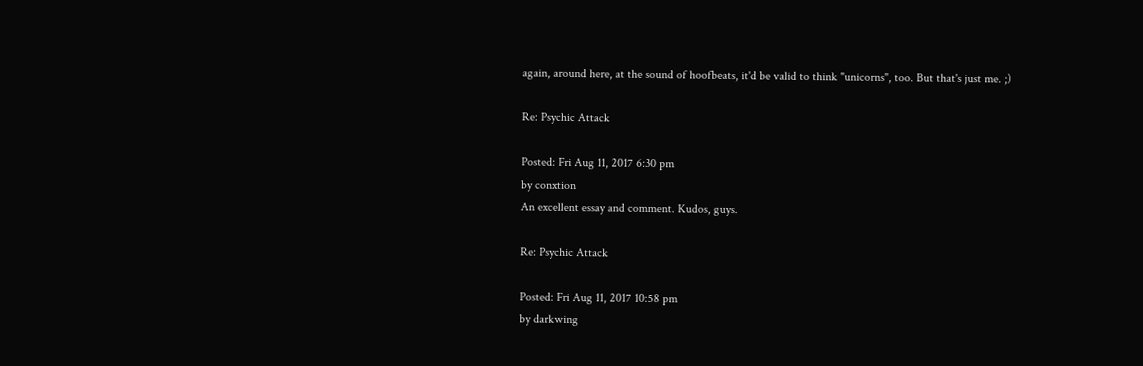again, around here, at the sound of hoofbeats, it'd be valid to think "unicorns", too. But that's just me. ;)

Re: Psychic Attack

Posted: Fri Aug 11, 2017 6:30 pm
by conxtion
An excellent essay and comment. Kudos, guys.

Re: Psychic Attack

Posted: Fri Aug 11, 2017 10:58 pm
by darkwing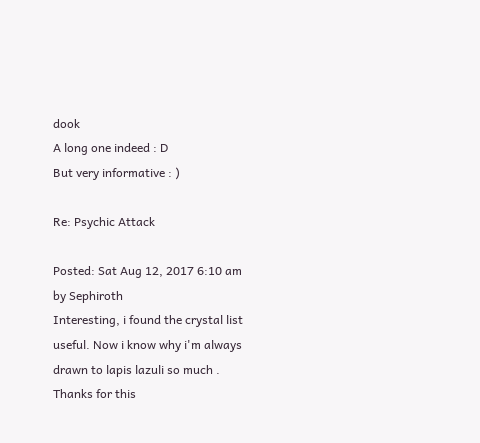dook
A long one indeed : D
But very informative : )

Re: Psychic Attack

Posted: Sat Aug 12, 2017 6:10 am
by Sephiroth
Interesting, i found the crystal list useful. Now i know why i'm always drawn to lapis lazuli so much .
Thanks for this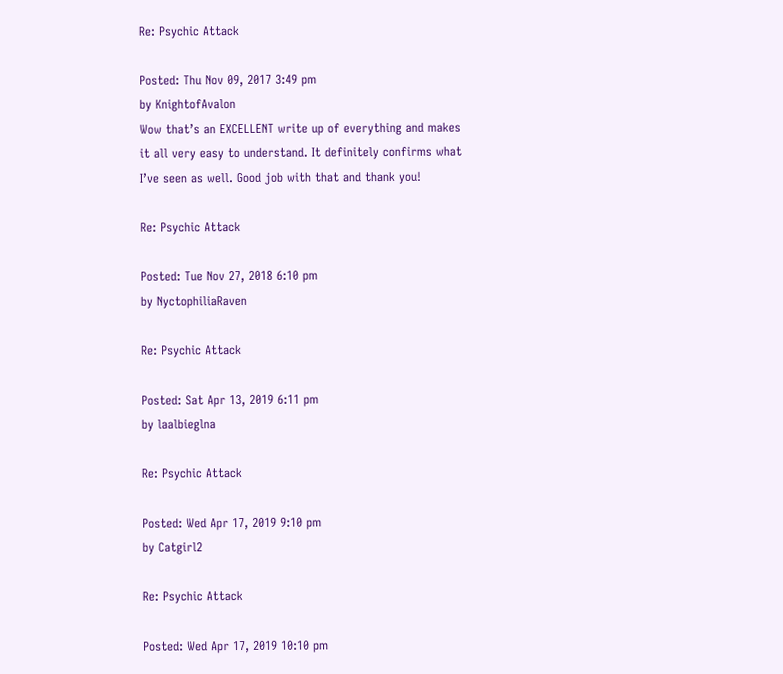Re: Psychic Attack

Posted: Thu Nov 09, 2017 3:49 pm
by KnightofAvalon
Wow that’s an EXCELLENT write up of everything and makes it all very easy to understand. It definitely confirms what I’ve seen as well. Good job with that and thank you!

Re: Psychic Attack

Posted: Tue Nov 27, 2018 6:10 pm
by NyctophiliaRaven

Re: Psychic Attack

Posted: Sat Apr 13, 2019 6:11 pm
by laalbieglna

Re: Psychic Attack

Posted: Wed Apr 17, 2019 9:10 pm
by Catgirl2

Re: Psychic Attack

Posted: Wed Apr 17, 2019 10:10 pm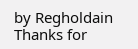by Regholdain
Thanks for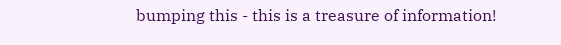bumping this - this is a treasure of information!